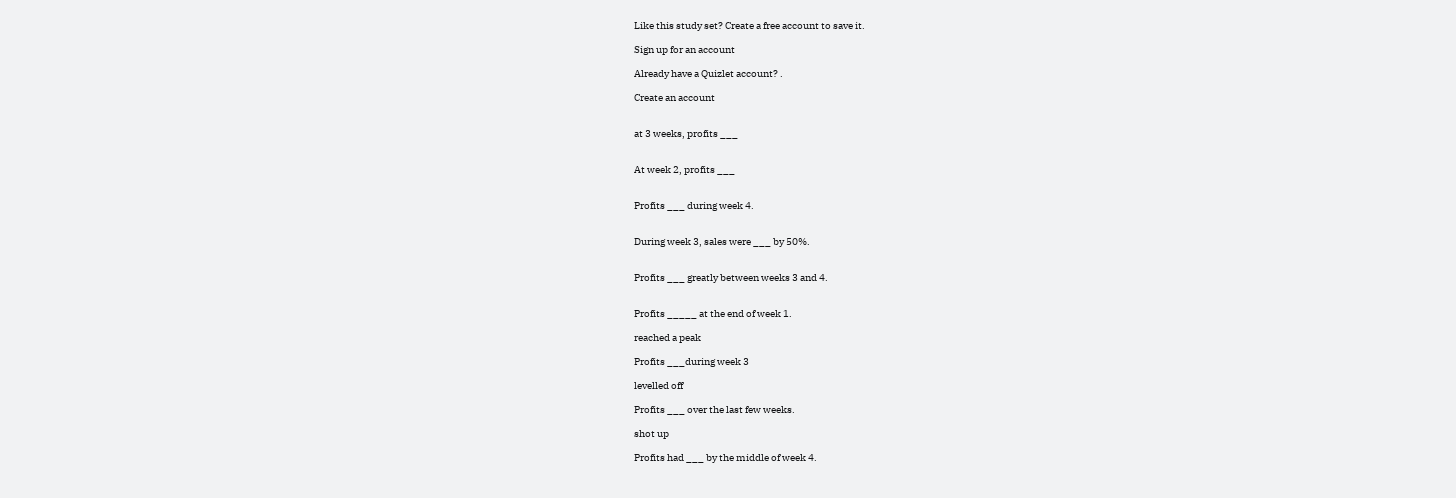Like this study set? Create a free account to save it.

Sign up for an account

Already have a Quizlet account? .

Create an account


at 3 weeks, profits ___


At week 2, profits ___


Profits ___ during week 4.


During week 3, sales were ___ by 50%.


Profits ___ greatly between weeks 3 and 4.


Profits _____ at the end of week 1.

reached a peak

Profits ___during week 3

levelled off

Profits ___ over the last few weeks.

shot up

Profits had ___ by the middle of week 4.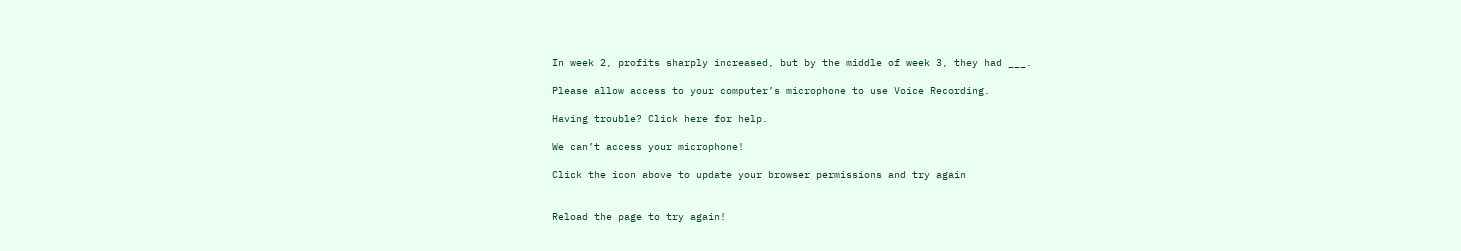In week 2, profits sharply increased, but by the middle of week 3, they had ___.

Please allow access to your computer’s microphone to use Voice Recording.

Having trouble? Click here for help.

We can’t access your microphone!

Click the icon above to update your browser permissions and try again


Reload the page to try again!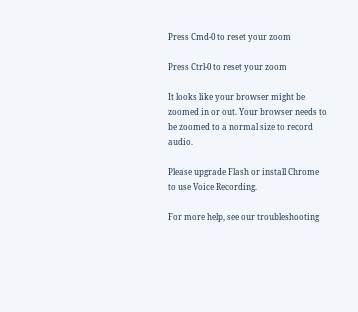Press Cmd-0 to reset your zoom

Press Ctrl-0 to reset your zoom

It looks like your browser might be zoomed in or out. Your browser needs to be zoomed to a normal size to record audio.

Please upgrade Flash or install Chrome
to use Voice Recording.

For more help, see our troubleshooting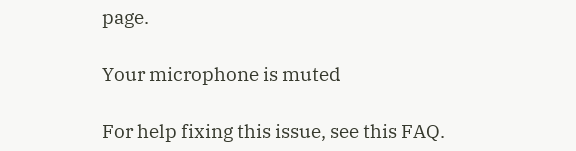page.

Your microphone is muted

For help fixing this issue, see this FAQ.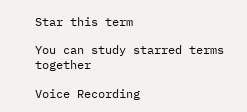Star this term

You can study starred terms together

Voice Recording